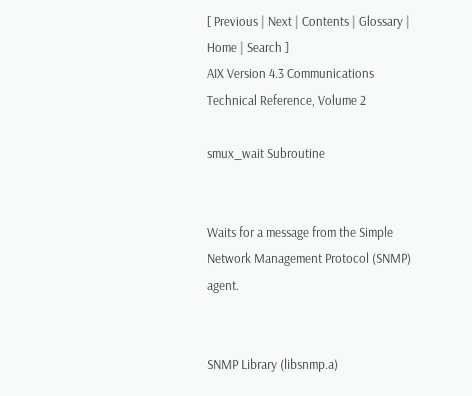[ Previous | Next | Contents | Glossary | Home | Search ]
AIX Version 4.3 Communications Technical Reference, Volume 2

smux_wait Subroutine


Waits for a message from the Simple Network Management Protocol (SNMP) agent.


SNMP Library (libsnmp.a)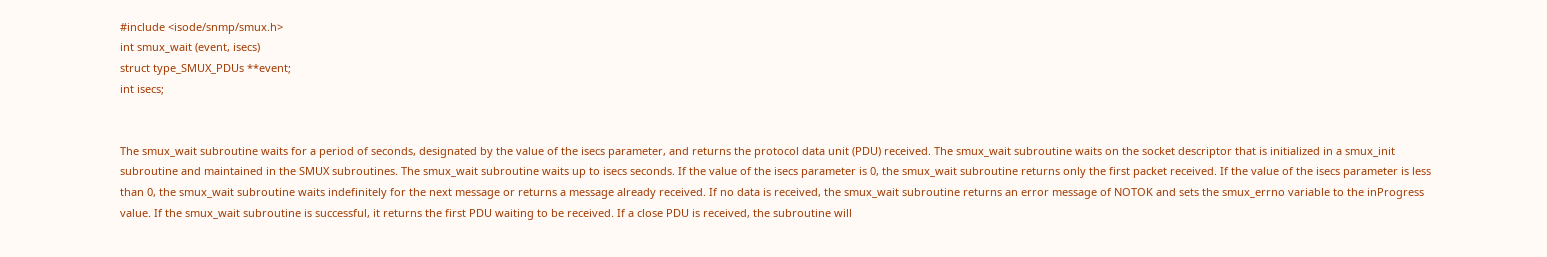#include <isode/snmp/smux.h>
int smux_wait (event, isecs)
struct type_SMUX_PDUs **event;
int isecs;


The smux_wait subroutine waits for a period of seconds, designated by the value of the isecs parameter, and returns the protocol data unit (PDU) received. The smux_wait subroutine waits on the socket descriptor that is initialized in a smux_init subroutine and maintained in the SMUX subroutines. The smux_wait subroutine waits up to isecs seconds. If the value of the isecs parameter is 0, the smux_wait subroutine returns only the first packet received. If the value of the isecs parameter is less than 0, the smux_wait subroutine waits indefinitely for the next message or returns a message already received. If no data is received, the smux_wait subroutine returns an error message of NOTOK and sets the smux_errno variable to the inProgress value. If the smux_wait subroutine is successful, it returns the first PDU waiting to be received. If a close PDU is received, the subroutine will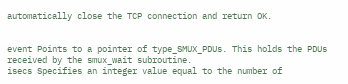automatically close the TCP connection and return OK.


event Points to a pointer of type_SMUX_PDUs. This holds the PDUs received by the smux_wait subroutine.
isecs Specifies an integer value equal to the number of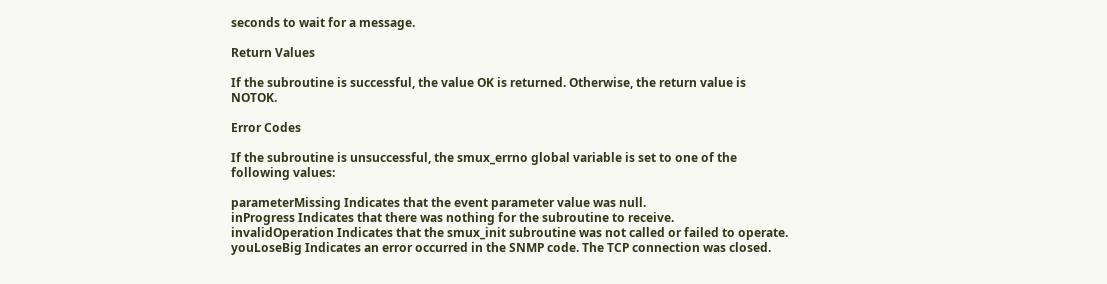seconds to wait for a message.

Return Values

If the subroutine is successful, the value OK is returned. Otherwise, the return value is NOTOK.

Error Codes

If the subroutine is unsuccessful, the smux_errno global variable is set to one of the following values:

parameterMissing Indicates that the event parameter value was null.
inProgress Indicates that there was nothing for the subroutine to receive.
invalidOperation Indicates that the smux_init subroutine was not called or failed to operate.
youLoseBig Indicates an error occurred in the SNMP code. The TCP connection was closed.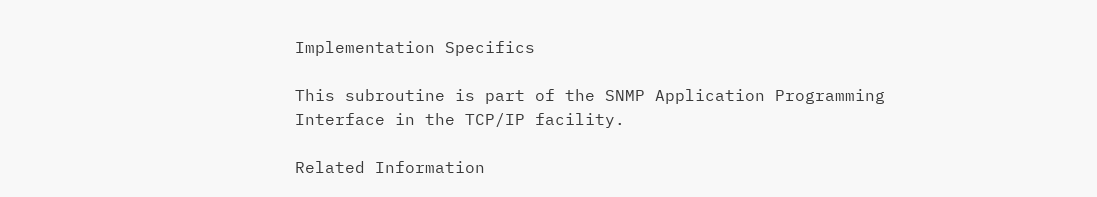Implementation Specifics

This subroutine is part of the SNMP Application Programming Interface in the TCP/IP facility.

Related Information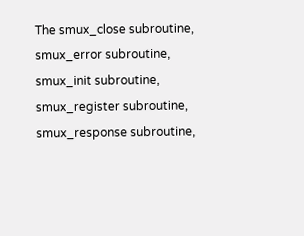The smux_close subroutine, smux_error subroutine, smux_init subroutine, smux_register subroutine, smux_response subroutine,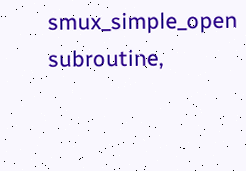smux_simple_open subroutine,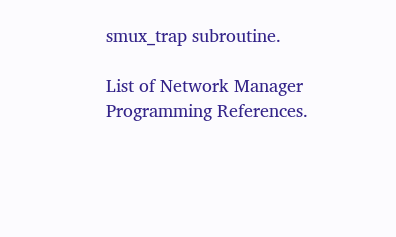smux_trap subroutine.

List of Network Manager Programming References.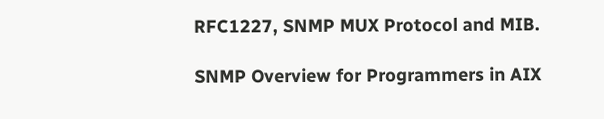RFC1227, SNMP MUX Protocol and MIB.

SNMP Overview for Programmers in AIX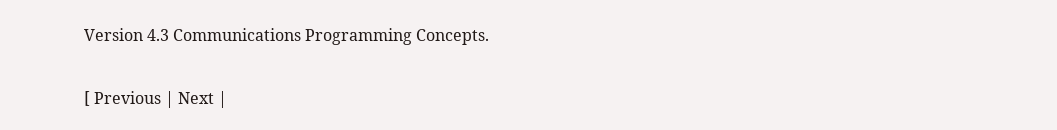Version 4.3 Communications Programming Concepts.

[ Previous | Next |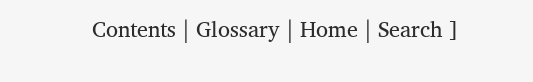Contents | Glossary | Home | Search ]